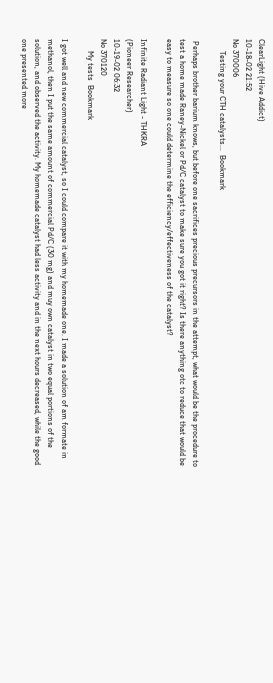ClearLight (Hive Addict)
10-18-02 21:52
No 370006
      Testing your CTH catalysts...  Bookmark

 Perhaps brother barium knows, but before one sacrifices precious precursors in the attempt, what would be the procedure to test a home made Raney-Nickel or Pd/C catalyst to make sure you got it right? Is there anything otc to reduce that would be easy to measure so one could determine the efficiency/effectiveness of the catalyst?

Infinite Radiant Light - THKRA
(Pioneer Researcher)
10-19-02 06:32
No 370120
      My tests  Bookmark

I got well and new commercial catalyst, so I could compare it with my homemade one. I made a solution of am formate in methanol, then I put the same amount of commercial Pd/C (30 mg) and muy own catalyst in two equal portions of the solution, and observed the activity. My homemade catalyst had less activity and in the next hours decreased, while the good one presented more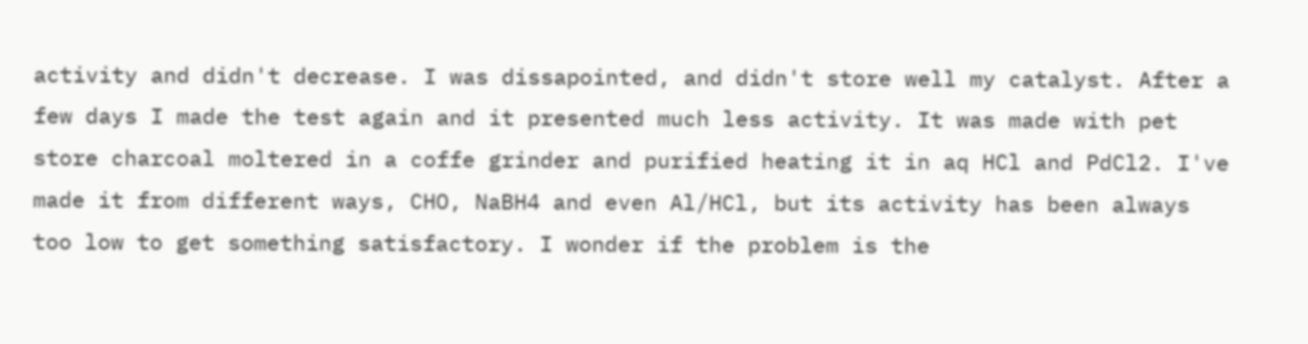activity and didn't decrease. I was dissapointed, and didn't store well my catalyst. After a few days I made the test again and it presented much less activity. It was made with pet store charcoal moltered in a coffe grinder and purified heating it in aq HCl and PdCl2. I've made it from different ways, CHO, NaBH4 and even Al/HCl, but its activity has been always too low to get something satisfactory. I wonder if the problem is the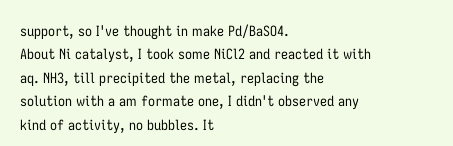support, so I've thought in make Pd/BaSO4.
About Ni catalyst, I took some NiCl2 and reacted it with aq. NH3, till precipited the metal, replacing the solution with a am formate one, I didn't observed any kind of activity, no bubbles. It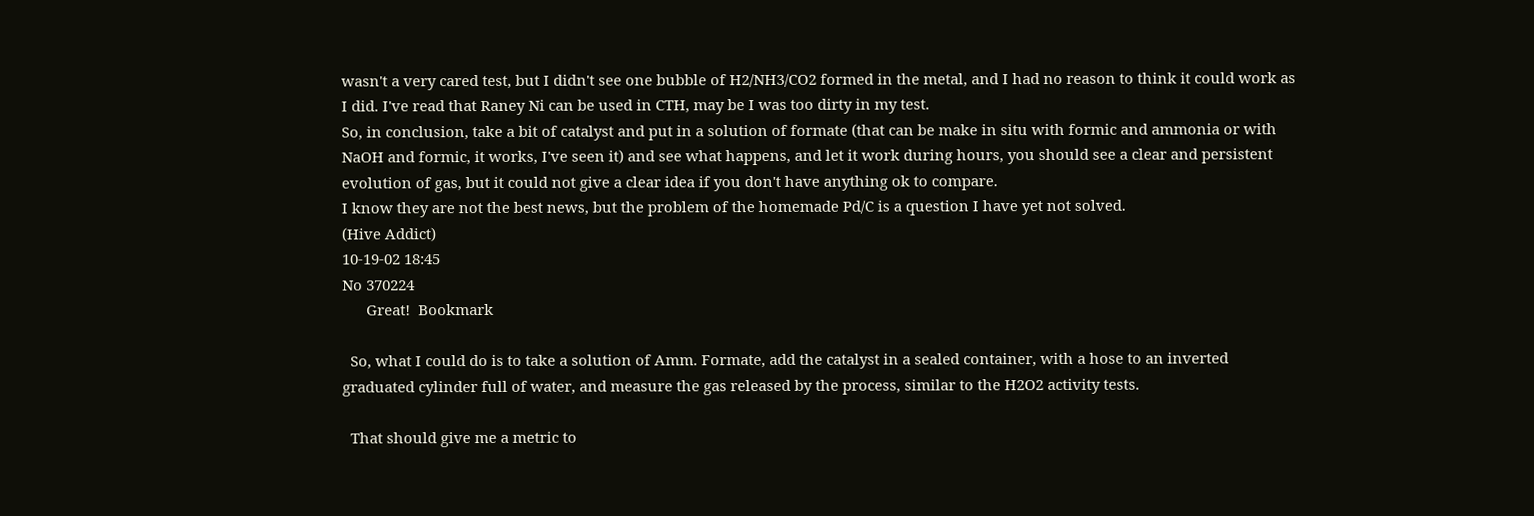wasn't a very cared test, but I didn't see one bubble of H2/NH3/CO2 formed in the metal, and I had no reason to think it could work as I did. I've read that Raney Ni can be used in CTH, may be I was too dirty in my test.
So, in conclusion, take a bit of catalyst and put in a solution of formate (that can be make in situ with formic and ammonia or with NaOH and formic, it works, I've seen it) and see what happens, and let it work during hours, you should see a clear and persistent evolution of gas, but it could not give a clear idea if you don't have anything ok to compare.
I know they are not the best news, but the problem of the homemade Pd/C is a question I have yet not solved.
(Hive Addict)
10-19-02 18:45
No 370224
      Great!  Bookmark

  So, what I could do is to take a solution of Amm. Formate, add the catalyst in a sealed container, with a hose to an inverted graduated cylinder full of water, and measure the gas released by the process, similar to the H2O2 activity tests.

  That should give me a metric to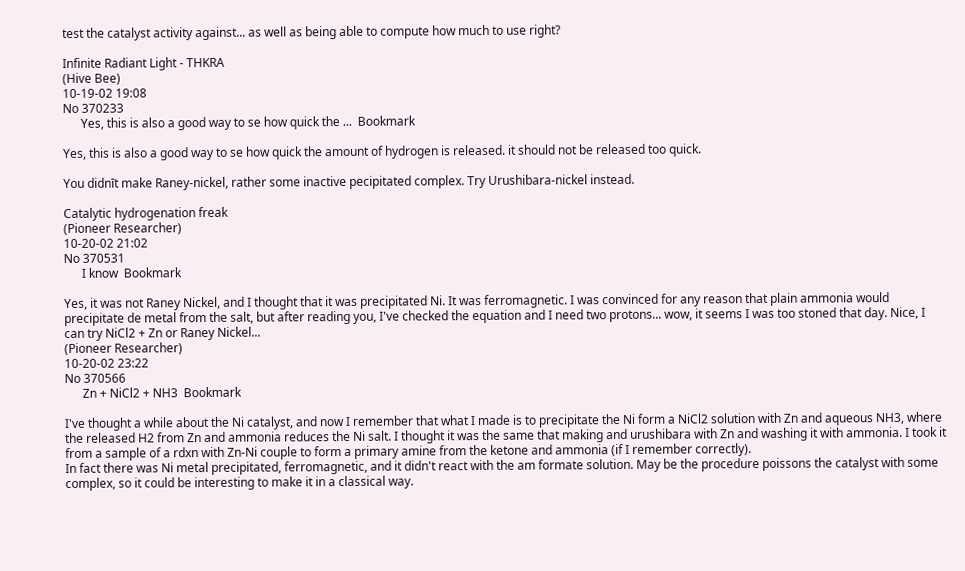test the catalyst activity against... as well as being able to compute how much to use right?

Infinite Radiant Light - THKRA
(Hive Bee)
10-19-02 19:08
No 370233
      Yes, this is also a good way to se how quick the ...  Bookmark

Yes, this is also a good way to se how quick the amount of hydrogen is released. it should not be released too quick.

You didnīt make Raney-nickel, rather some inactive pecipitated complex. Try Urushibara-nickel instead.

Catalytic hydrogenation freak
(Pioneer Researcher)
10-20-02 21:02
No 370531
      I know  Bookmark

Yes, it was not Raney Nickel, and I thought that it was precipitated Ni. It was ferromagnetic. I was convinced for any reason that plain ammonia would precipitate de metal from the salt, but after reading you, I've checked the equation and I need two protons... wow, it seems I was too stoned that day. Nice, I can try NiCl2 + Zn or Raney Nickel...
(Pioneer Researcher)
10-20-02 23:22
No 370566
      Zn + NiCl2 + NH3  Bookmark

I've thought a while about the Ni catalyst, and now I remember that what I made is to precipitate the Ni form a NiCl2 solution with Zn and aqueous NH3, where the released H2 from Zn and ammonia reduces the Ni salt. I thought it was the same that making and urushibara with Zn and washing it with ammonia. I took it from a sample of a rdxn with Zn-Ni couple to form a primary amine from the ketone and ammonia (if I remember correctly).
In fact there was Ni metal precipitated, ferromagnetic, and it didn't react with the am formate solution. May be the procedure poissons the catalyst with some complex, so it could be interesting to make it in a classical way.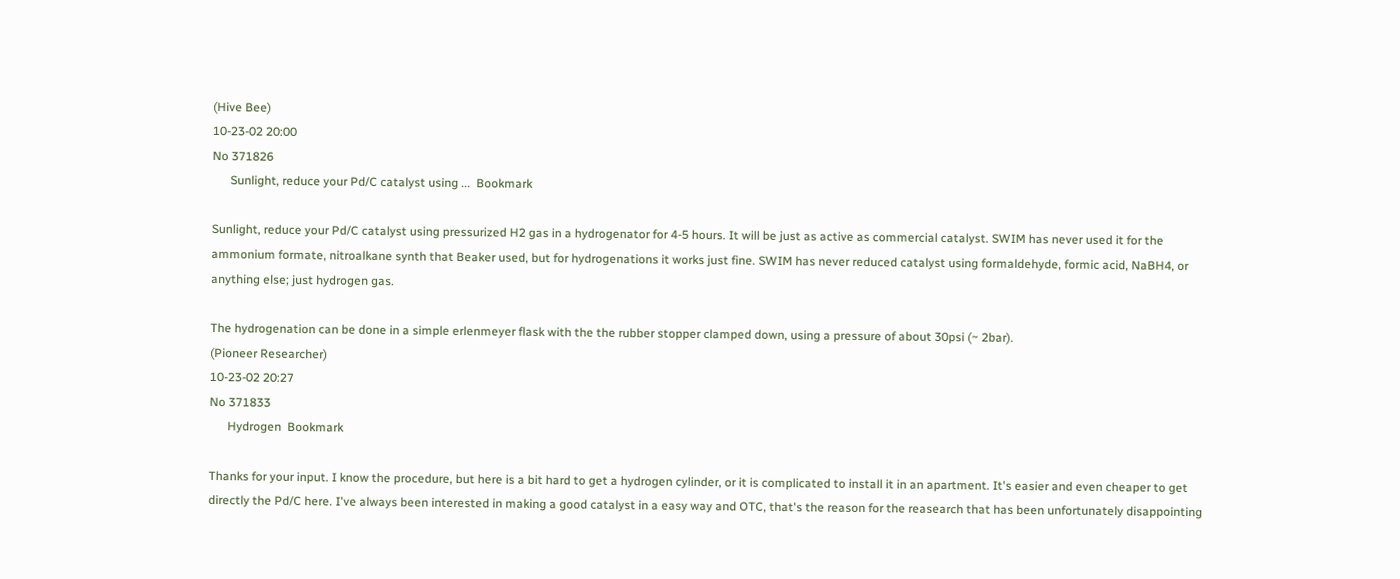(Hive Bee)
10-23-02 20:00
No 371826
      Sunlight, reduce your Pd/C catalyst using ...  Bookmark

Sunlight, reduce your Pd/C catalyst using pressurized H2 gas in a hydrogenator for 4-5 hours. It will be just as active as commercial catalyst. SWIM has never used it for the ammonium formate, nitroalkane synth that Beaker used, but for hydrogenations it works just fine. SWIM has never reduced catalyst using formaldehyde, formic acid, NaBH4, or anything else; just hydrogen gas.

The hydrogenation can be done in a simple erlenmeyer flask with the the rubber stopper clamped down, using a pressure of about 30psi (~ 2bar).
(Pioneer Researcher)
10-23-02 20:27
No 371833
      Hydrogen  Bookmark

Thanks for your input. I know the procedure, but here is a bit hard to get a hydrogen cylinder, or it is complicated to install it in an apartment. It's easier and even cheaper to get directly the Pd/C here. I've always been interested in making a good catalyst in a easy way and OTC, that's the reason for the reasearch that has been unfortunately disappointing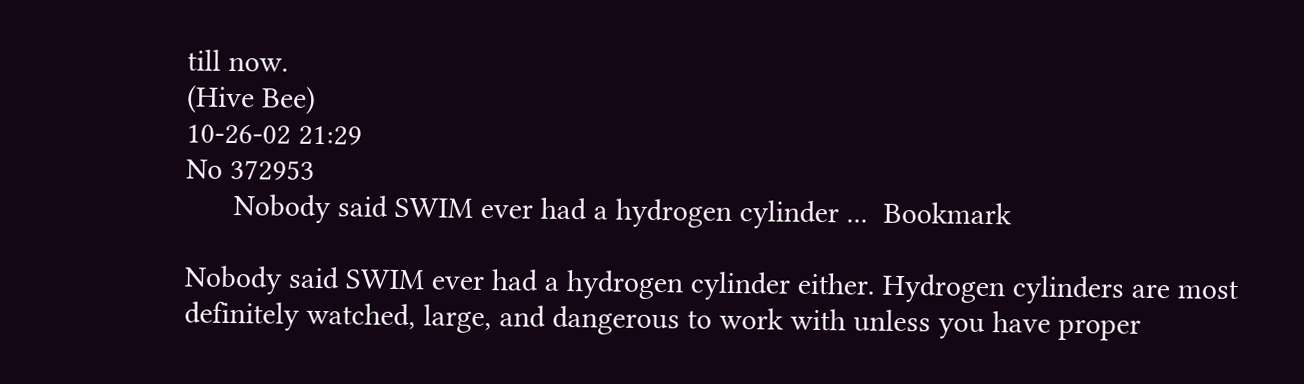till now.
(Hive Bee)
10-26-02 21:29
No 372953
      Nobody said SWIM ever had a hydrogen cylinder ...  Bookmark

Nobody said SWIM ever had a hydrogen cylinder either. Hydrogen cylinders are most definitely watched, large, and dangerous to work with unless you have proper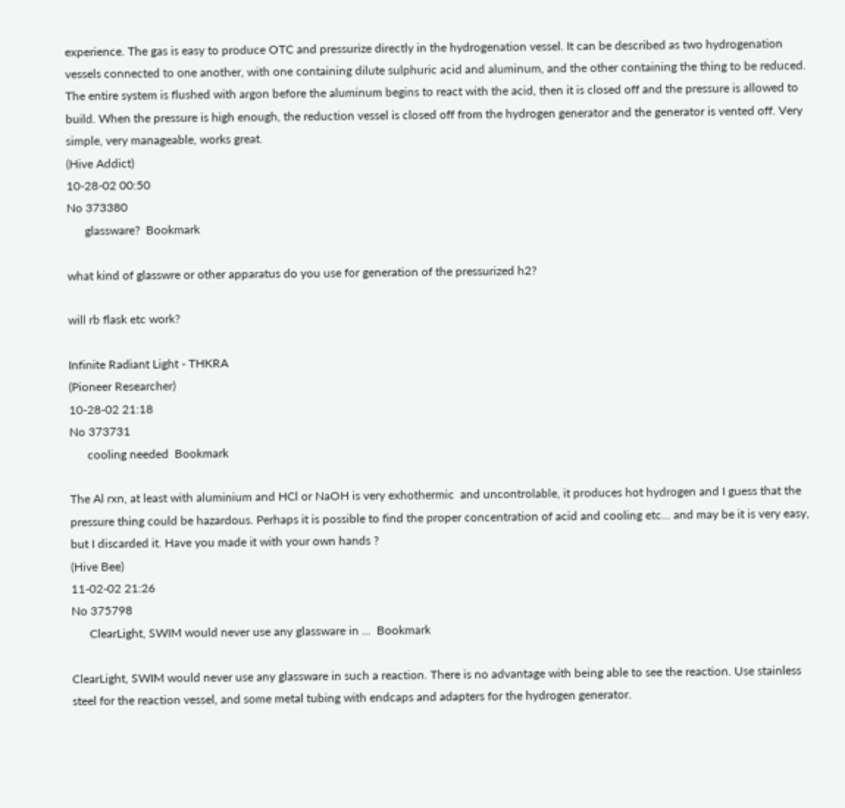experience. The gas is easy to produce OTC and pressurize directly in the hydrogenation vessel. It can be described as two hydrogenation vessels connected to one another, with one containing dilute sulphuric acid and aluminum, and the other containing the thing to be reduced. The entire system is flushed with argon before the aluminum begins to react with the acid, then it is closed off and the pressure is allowed to build. When the pressure is high enough, the reduction vessel is closed off from the hydrogen generator and the generator is vented off. Very simple, very manageable, works great.
(Hive Addict)
10-28-02 00:50
No 373380
      glassware?  Bookmark

what kind of glasswre or other apparatus do you use for generation of the pressurized h2?

will rb flask etc work?

Infinite Radiant Light - THKRA
(Pioneer Researcher)
10-28-02 21:18
No 373731
      cooling needed  Bookmark

The Al rxn, at least with aluminium and HCl or NaOH is very exhothermic  and uncontrolable, it produces hot hydrogen and I guess that the pressure thing could be hazardous. Perhaps it is possible to find the proper concentration of acid and cooling etc... and may be it is very easy, but I discarded it. Have you made it with your own hands ?
(Hive Bee)
11-02-02 21:26
No 375798
      ClearLight, SWIM would never use any glassware in ...  Bookmark

ClearLight, SWIM would never use any glassware in such a reaction. There is no advantage with being able to see the reaction. Use stainless steel for the reaction vessel, and some metal tubing with endcaps and adapters for the hydrogen generator.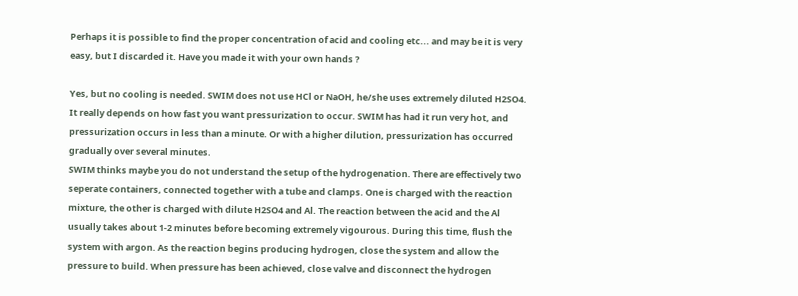Perhaps it is possible to find the proper concentration of acid and cooling etc... and may be it is very easy, but I discarded it. Have you made it with your own hands ?

Yes, but no cooling is needed. SWIM does not use HCl or NaOH, he/she uses extremely diluted H2SO4. It really depends on how fast you want pressurization to occur. SWIM has had it run very hot, and pressurization occurs in less than a minute. Or with a higher dilution, pressurization has occurred gradually over several minutes.
SWIM thinks maybe you do not understand the setup of the hydrogenation. There are effectively two seperate containers, connected together with a tube and clamps. One is charged with the reaction mixture, the other is charged with dilute H2SO4 and Al. The reaction between the acid and the Al usually takes about 1-2 minutes before becoming extremely vigourous. During this time, flush the system with argon. As the reaction begins producing hydrogen, close the system and allow the pressure to build. When pressure has been achieved, close valve and disconnect the hydrogen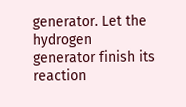generator. Let the hydrogen generator finish its reaction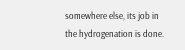somewhere else, its job in the hydrogenation is done.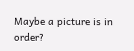Maybe a picture is in order?